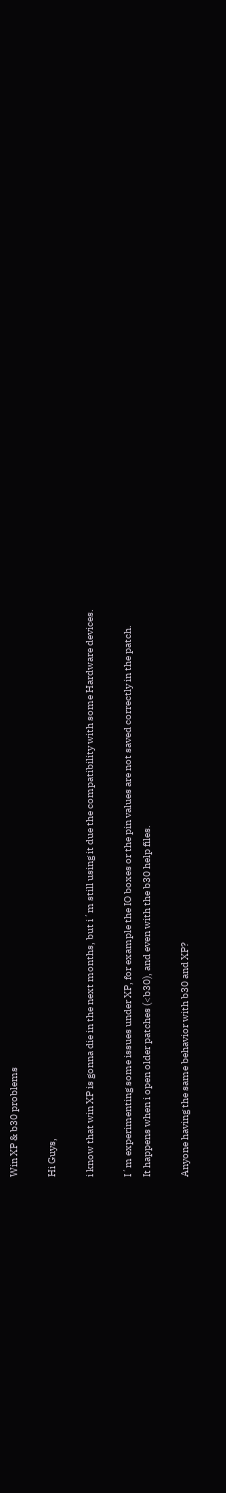Win XP & b30 problems

Hi Guys,

i know that win XP is gonna die in the next months, but i´m still using it due the compatibility with some Hardware devices.

I´m experimenting some issues under XP, for example the IO boxes or the pin values are not saved correctly in the patch.
It happens when i open older patches (<b30), and even with the b30 help files.

Anyone having the same behavior with b30 and XP?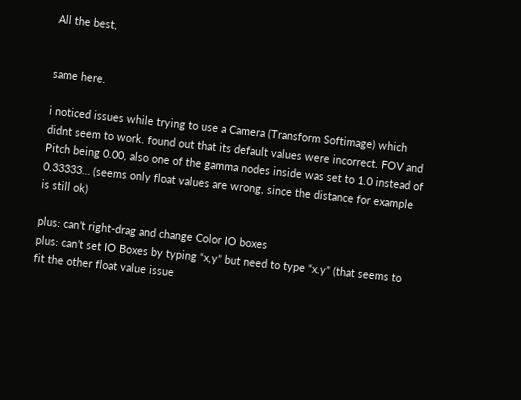All the best,


same here.

i noticed issues while trying to use a Camera (Transform Softimage) which didnt seem to work. found out that its default values were incorrect. FOV and Pitch being 0.00, also one of the gamma nodes inside was set to 1.0 instead of 0.33333… (seems only float values are wrong, since the distance for example is still ok)

plus: can’t right-drag and change Color IO boxes
plus: can’t set IO Boxes by typing “x,y” but need to type “x.y” (that seems to fit the other float value issue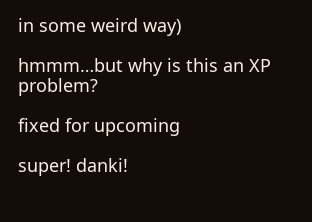in some weird way)

hmmm…but why is this an XP problem?

fixed for upcoming

super! danki!